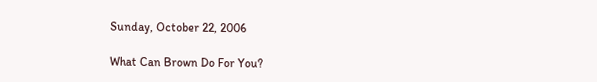Sunday, October 22, 2006

What Can Brown Do For You?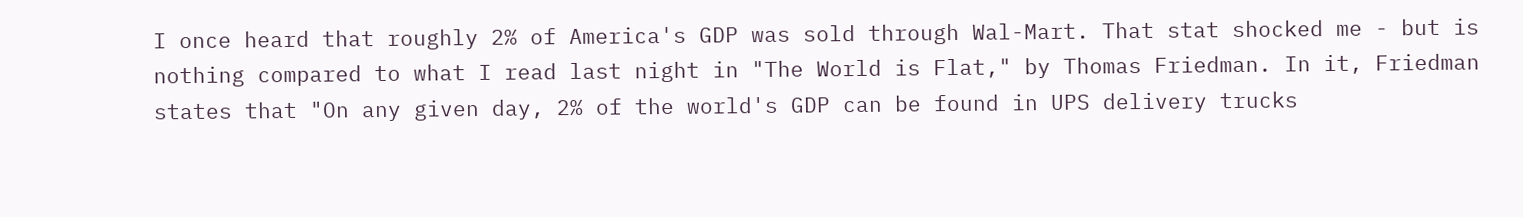I once heard that roughly 2% of America's GDP was sold through Wal-Mart. That stat shocked me - but is nothing compared to what I read last night in "The World is Flat," by Thomas Friedman. In it, Friedman states that "On any given day, 2% of the world's GDP can be found in UPS delivery trucks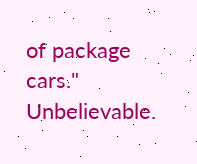of package cars." Unbelievable.